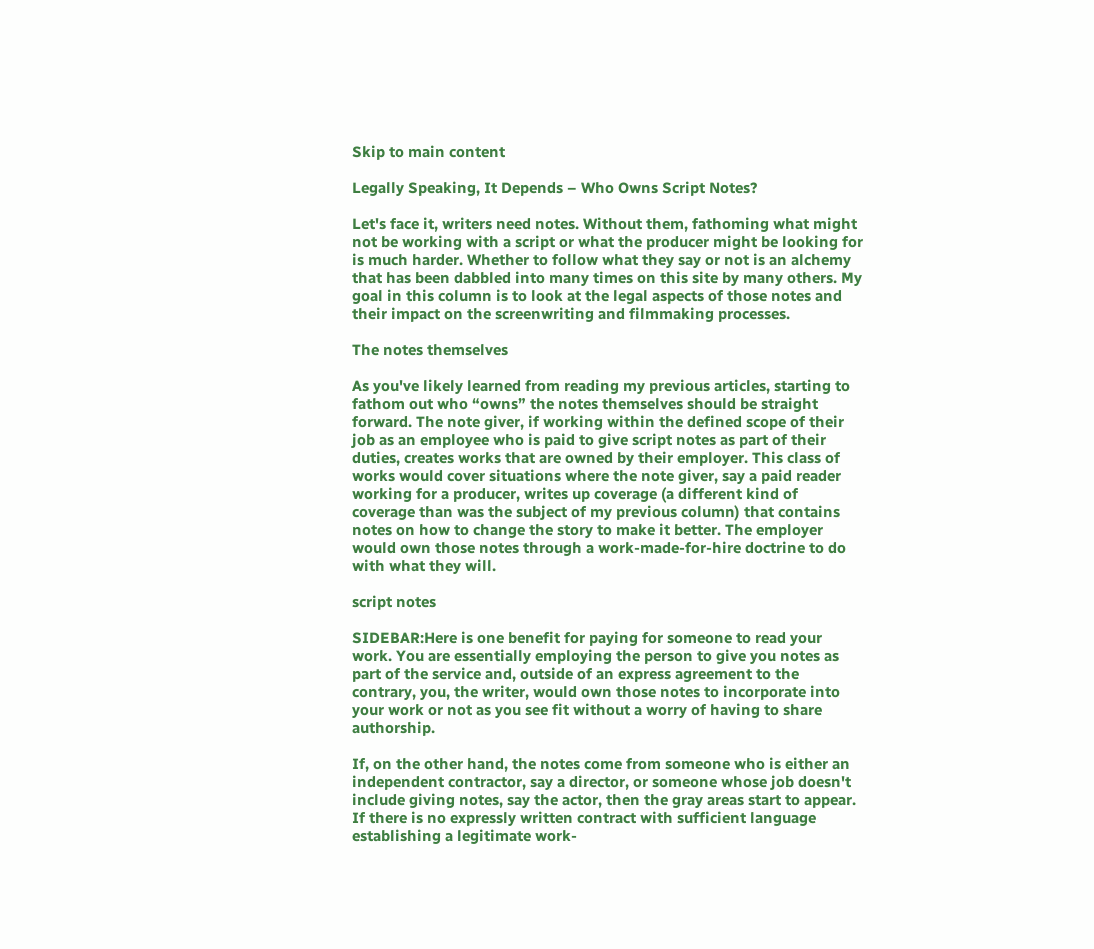Skip to main content

Legally Speaking, It Depends – Who Owns Script Notes?

Let's face it, writers need notes. Without them, fathoming what might not be working with a script or what the producer might be looking for is much harder. Whether to follow what they say or not is an alchemy that has been dabbled into many times on this site by many others. My goal in this column is to look at the legal aspects of those notes and their impact on the screenwriting and filmmaking processes.

The notes themselves

As you've likely learned from reading my previous articles, starting to fathom out who “owns” the notes themselves should be straight forward. The note giver, if working within the defined scope of their job as an employee who is paid to give script notes as part of their duties, creates works that are owned by their employer. This class of works would cover situations where the note giver, say a paid reader working for a producer, writes up coverage (a different kind of coverage than was the subject of my previous column) that contains notes on how to change the story to make it better. The employer would own those notes through a work-made-for-hire doctrine to do with what they will.

script notes

SIDEBAR:Here is one benefit for paying for someone to read your work. You are essentially employing the person to give you notes as part of the service and, outside of an express agreement to the contrary, you, the writer, would own those notes to incorporate into your work or not as you see fit without a worry of having to share authorship.

If, on the other hand, the notes come from someone who is either an independent contractor, say a director, or someone whose job doesn't include giving notes, say the actor, then the gray areas start to appear. If there is no expressly written contract with sufficient language establishing a legitimate work-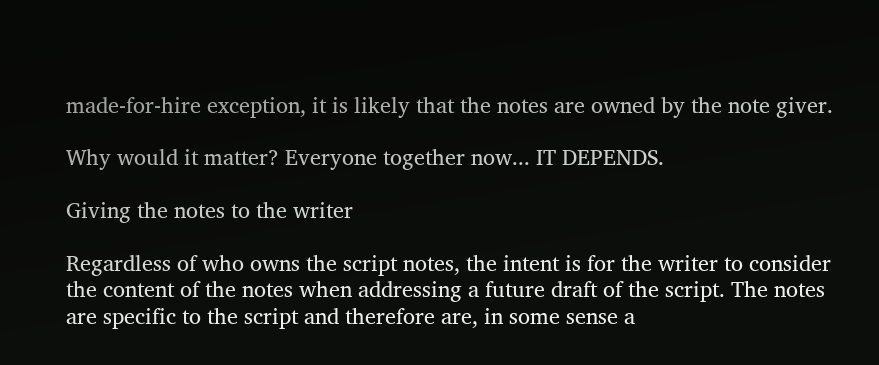made-for-hire exception, it is likely that the notes are owned by the note giver.

Why would it matter? Everyone together now... IT DEPENDS.

Giving the notes to the writer

Regardless of who owns the script notes, the intent is for the writer to consider the content of the notes when addressing a future draft of the script. The notes are specific to the script and therefore are, in some sense a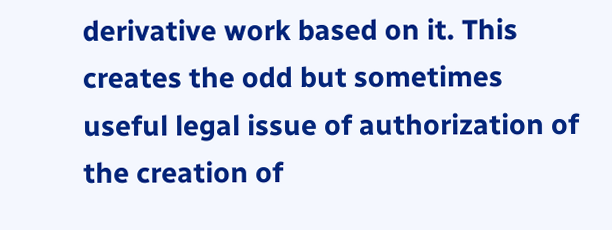derivative work based on it. This creates the odd but sometimes useful legal issue of authorization of the creation of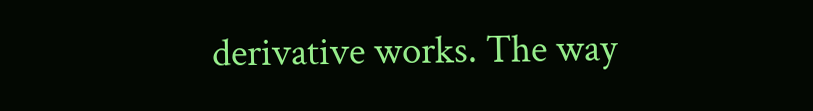derivative works. The way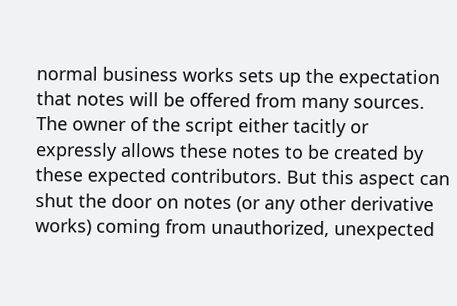normal business works sets up the expectation that notes will be offered from many sources. The owner of the script either tacitly or expressly allows these notes to be created by these expected contributors. But this aspect can shut the door on notes (or any other derivative works) coming from unauthorized, unexpected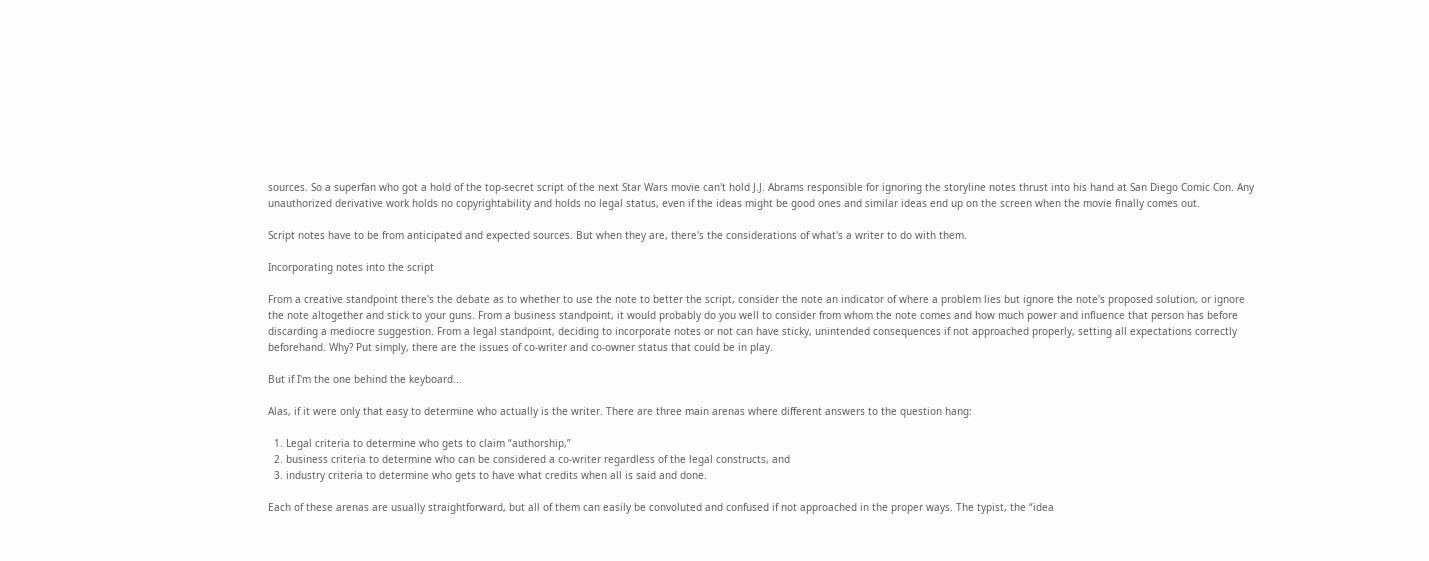sources. So a superfan who got a hold of the top-secret script of the next Star Wars movie can't hold J.J. Abrams responsible for ignoring the storyline notes thrust into his hand at San Diego Comic Con. Any unauthorized derivative work holds no copyrightability and holds no legal status, even if the ideas might be good ones and similar ideas end up on the screen when the movie finally comes out.

Script notes have to be from anticipated and expected sources. But when they are, there's the considerations of what's a writer to do with them.

Incorporating notes into the script

From a creative standpoint there's the debate as to whether to use the note to better the script, consider the note an indicator of where a problem lies but ignore the note's proposed solution, or ignore the note altogether and stick to your guns. From a business standpoint, it would probably do you well to consider from whom the note comes and how much power and influence that person has before discarding a mediocre suggestion. From a legal standpoint, deciding to incorporate notes or not can have sticky, unintended consequences if not approached properly, setting all expectations correctly beforehand. Why? Put simply, there are the issues of co-writer and co-owner status that could be in play.

But if I'm the one behind the keyboard...

Alas, if it were only that easy to determine who actually is the writer. There are three main arenas where different answers to the question hang:

  1. Legal criteria to determine who gets to claim “authorship,”
  2. business criteria to determine who can be considered a co-writer regardless of the legal constructs, and
  3. industry criteria to determine who gets to have what credits when all is said and done.

Each of these arenas are usually straightforward, but all of them can easily be convoluted and confused if not approached in the proper ways. The typist, the “idea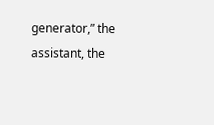generator,” the assistant, the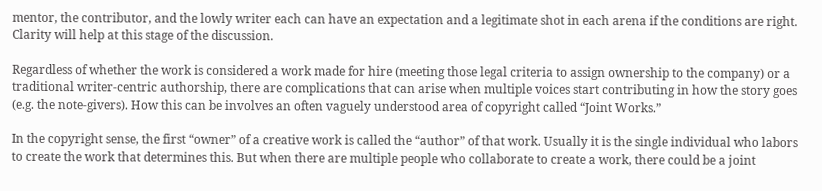mentor, the contributor, and the lowly writer each can have an expectation and a legitimate shot in each arena if the conditions are right. Clarity will help at this stage of the discussion.

Regardless of whether the work is considered a work made for hire (meeting those legal criteria to assign ownership to the company) or a traditional writer-centric authorship, there are complications that can arise when multiple voices start contributing in how the story goes (e.g. the note-givers). How this can be involves an often vaguely understood area of copyright called “Joint Works.”

In the copyright sense, the first “owner” of a creative work is called the “author” of that work. Usually it is the single individual who labors to create the work that determines this. But when there are multiple people who collaborate to create a work, there could be a joint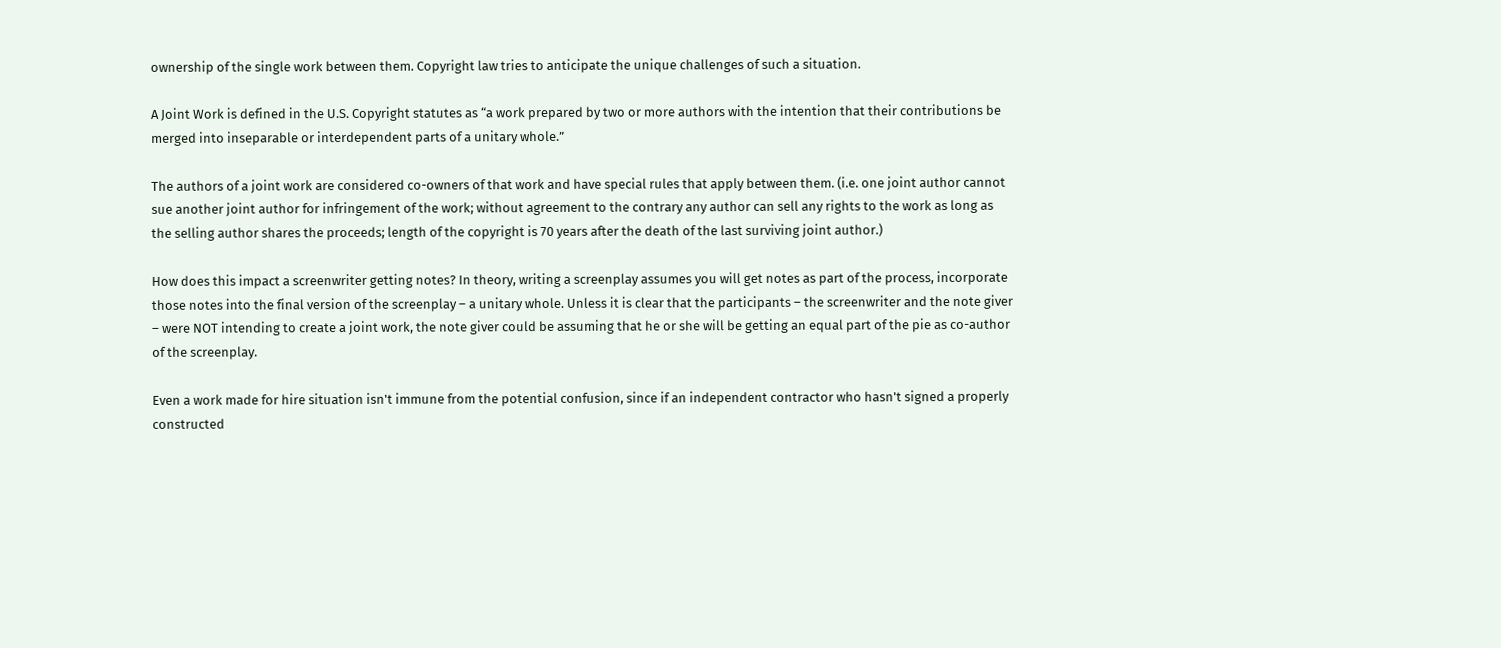ownership of the single work between them. Copyright law tries to anticipate the unique challenges of such a situation.

A Joint Work is defined in the U.S. Copyright statutes as “a work prepared by two or more authors with the intention that their contributions be merged into inseparable or interdependent parts of a unitary whole.”

The authors of a joint work are considered co-owners of that work and have special rules that apply between them. (i.e. one joint author cannot sue another joint author for infringement of the work; without agreement to the contrary any author can sell any rights to the work as long as the selling author shares the proceeds; length of the copyright is 70 years after the death of the last surviving joint author.)

How does this impact a screenwriter getting notes? In theory, writing a screenplay assumes you will get notes as part of the process, incorporate those notes into the final version of the screenplay – a unitary whole. Unless it is clear that the participants – the screenwriter and the note giver – were NOT intending to create a joint work, the note giver could be assuming that he or she will be getting an equal part of the pie as co-author of the screenplay.

Even a work made for hire situation isn't immune from the potential confusion, since if an independent contractor who hasn't signed a properly constructed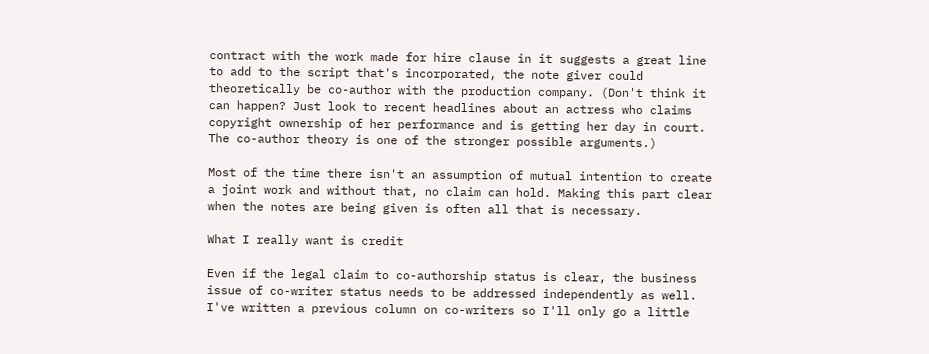contract with the work made for hire clause in it suggests a great line to add to the script that's incorporated, the note giver could theoretically be co-author with the production company. (Don't think it can happen? Just look to recent headlines about an actress who claims copyright ownership of her performance and is getting her day in court. The co-author theory is one of the stronger possible arguments.)

Most of the time there isn't an assumption of mutual intention to create a joint work and without that, no claim can hold. Making this part clear when the notes are being given is often all that is necessary.

What I really want is credit

Even if the legal claim to co-authorship status is clear, the business issue of co-writer status needs to be addressed independently as well. I've written a previous column on co-writers so I'll only go a little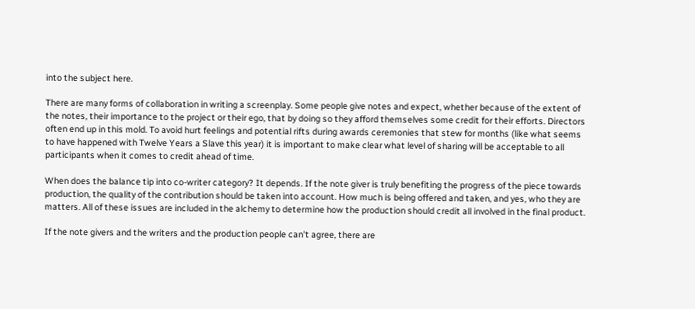into the subject here.

There are many forms of collaboration in writing a screenplay. Some people give notes and expect, whether because of the extent of the notes, their importance to the project or their ego, that by doing so they afford themselves some credit for their efforts. Directors often end up in this mold. To avoid hurt feelings and potential rifts during awards ceremonies that stew for months (like what seems to have happened with Twelve Years a Slave this year) it is important to make clear what level of sharing will be acceptable to all participants when it comes to credit ahead of time.

When does the balance tip into co-writer category? It depends. If the note giver is truly benefiting the progress of the piece towards production, the quality of the contribution should be taken into account. How much is being offered and taken, and yes, who they are matters. All of these issues are included in the alchemy to determine how the production should credit all involved in the final product.

If the note givers and the writers and the production people can't agree, there are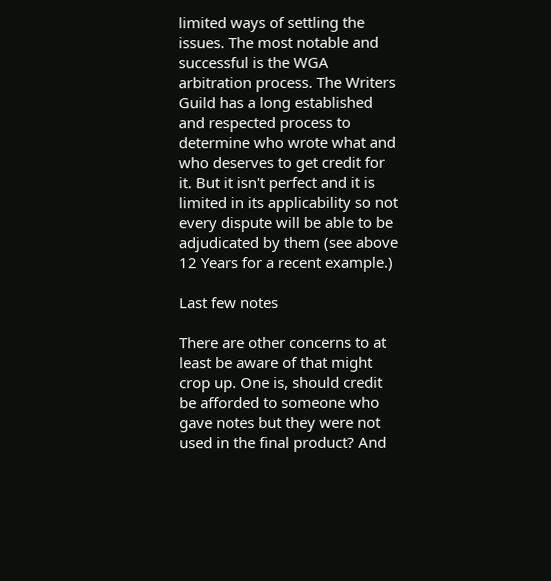limited ways of settling the issues. The most notable and successful is the WGA arbitration process. The Writers Guild has a long established and respected process to determine who wrote what and who deserves to get credit for it. But it isn't perfect and it is limited in its applicability so not every dispute will be able to be adjudicated by them (see above 12 Years for a recent example.)

Last few notes

There are other concerns to at least be aware of that might crop up. One is, should credit be afforded to someone who gave notes but they were not used in the final product? And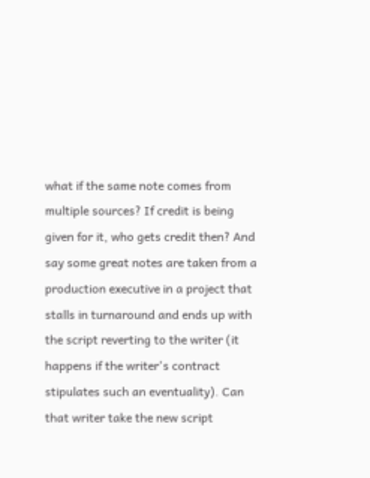what if the same note comes from multiple sources? If credit is being given for it, who gets credit then? And say some great notes are taken from a production executive in a project that stalls in turnaround and ends up with the script reverting to the writer (it happens if the writer's contract stipulates such an eventuality). Can that writer take the new script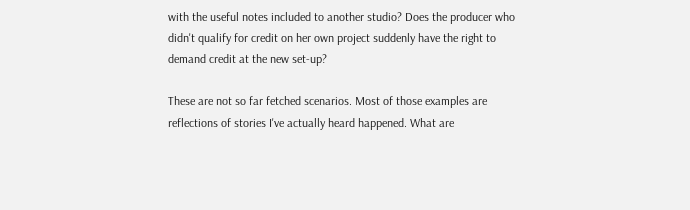with the useful notes included to another studio? Does the producer who didn't qualify for credit on her own project suddenly have the right to demand credit at the new set-up?

These are not so far fetched scenarios. Most of those examples are reflections of stories I've actually heard happened. What are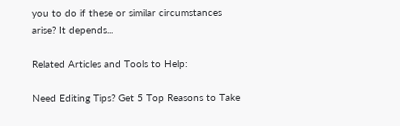you to do if these or similar circumstances arise? It depends...

Related Articles and Tools to Help:

Need Editing Tips? Get 5 Top Reasons to Take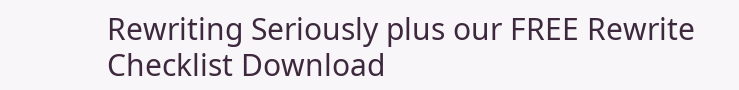Rewriting Seriously plus our FREE Rewrite Checklist Download